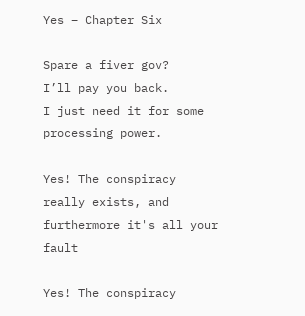Yes – Chapter Six

Spare a fiver gov?
I’ll pay you back.
I just need it for some processing power.

Yes! The conspiracy really exists, and furthermore it's all your fault

Yes! The conspiracy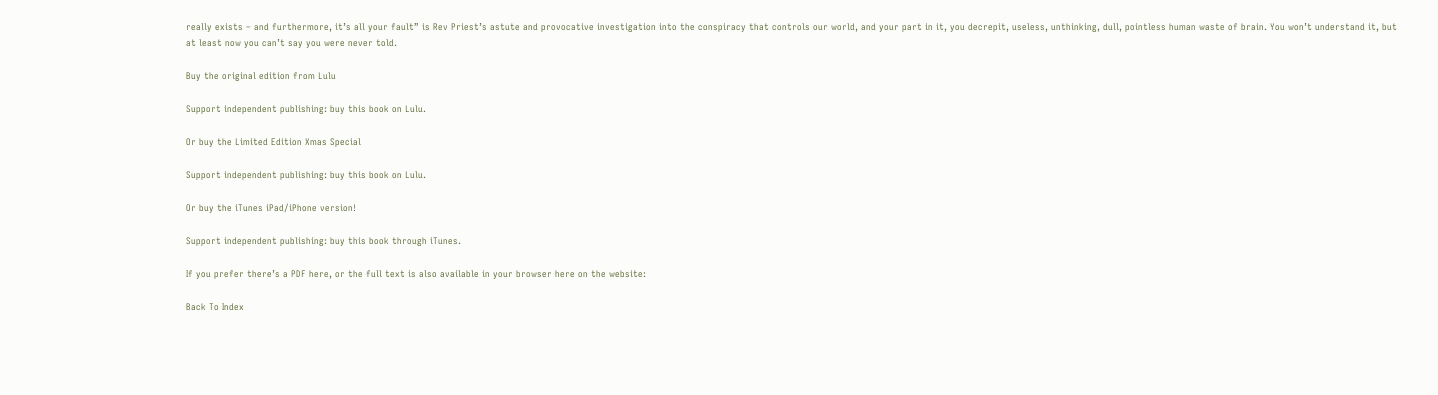really exists – and furthermore, it’s all your fault” is Rev Priest’s astute and provocative investigation into the conspiracy that controls our world, and your part in it, you decrepit, useless, unthinking, dull, pointless human waste of brain. You won’t understand it, but at least now you can’t say you were never told.

Buy the original edition from Lulu

Support independent publishing: buy this book on Lulu.

Or buy the Limited Edition Xmas Special

Support independent publishing: buy this book on Lulu.

Or buy the iTunes iPad/iPhone version!

Support independent publishing: buy this book through iTunes.

If you prefer there’s a PDF here, or the full text is also available in your browser here on the website:

Back To Index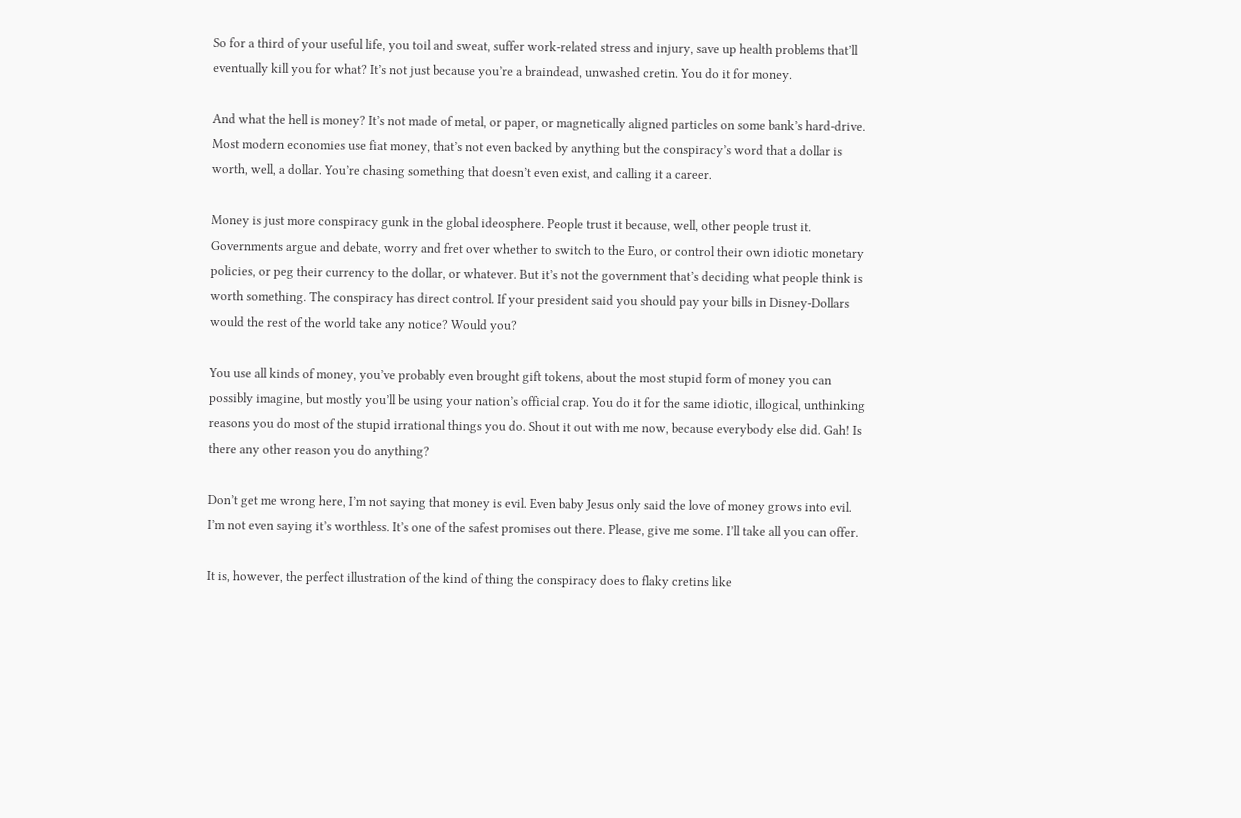So for a third of your useful life, you toil and sweat, suffer work-related stress and injury, save up health problems that’ll eventually kill you for what? It’s not just because you’re a braindead, unwashed cretin. You do it for money.

And what the hell is money? It’s not made of metal, or paper, or magnetically aligned particles on some bank’s hard-drive. Most modern economies use fiat money, that’s not even backed by anything but the conspiracy’s word that a dollar is worth, well, a dollar. You’re chasing something that doesn’t even exist, and calling it a career.

Money is just more conspiracy gunk in the global ideosphere. People trust it because, well, other people trust it. Governments argue and debate, worry and fret over whether to switch to the Euro, or control their own idiotic monetary policies, or peg their currency to the dollar, or whatever. But it’s not the government that’s deciding what people think is worth something. The conspiracy has direct control. If your president said you should pay your bills in Disney-Dollars would the rest of the world take any notice? Would you?

You use all kinds of money, you’ve probably even brought gift tokens, about the most stupid form of money you can possibly imagine, but mostly you’ll be using your nation’s official crap. You do it for the same idiotic, illogical, unthinking reasons you do most of the stupid irrational things you do. Shout it out with me now, because everybody else did. Gah! Is there any other reason you do anything?

Don’t get me wrong here, I’m not saying that money is evil. Even baby Jesus only said the love of money grows into evil. I’m not even saying it’s worthless. It’s one of the safest promises out there. Please, give me some. I’ll take all you can offer.

It is, however, the perfect illustration of the kind of thing the conspiracy does to flaky cretins like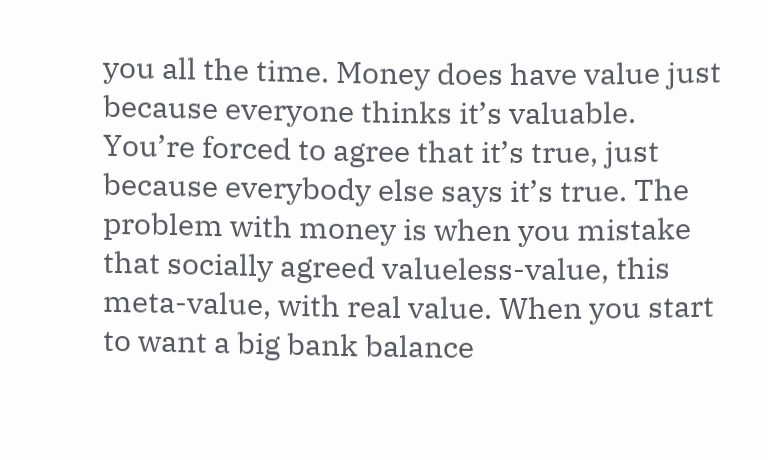you all the time. Money does have value just because everyone thinks it’s valuable. You’re forced to agree that it’s true, just because everybody else says it’s true. The problem with money is when you mistake that socially agreed valueless-value, this meta-value, with real value. When you start to want a big bank balance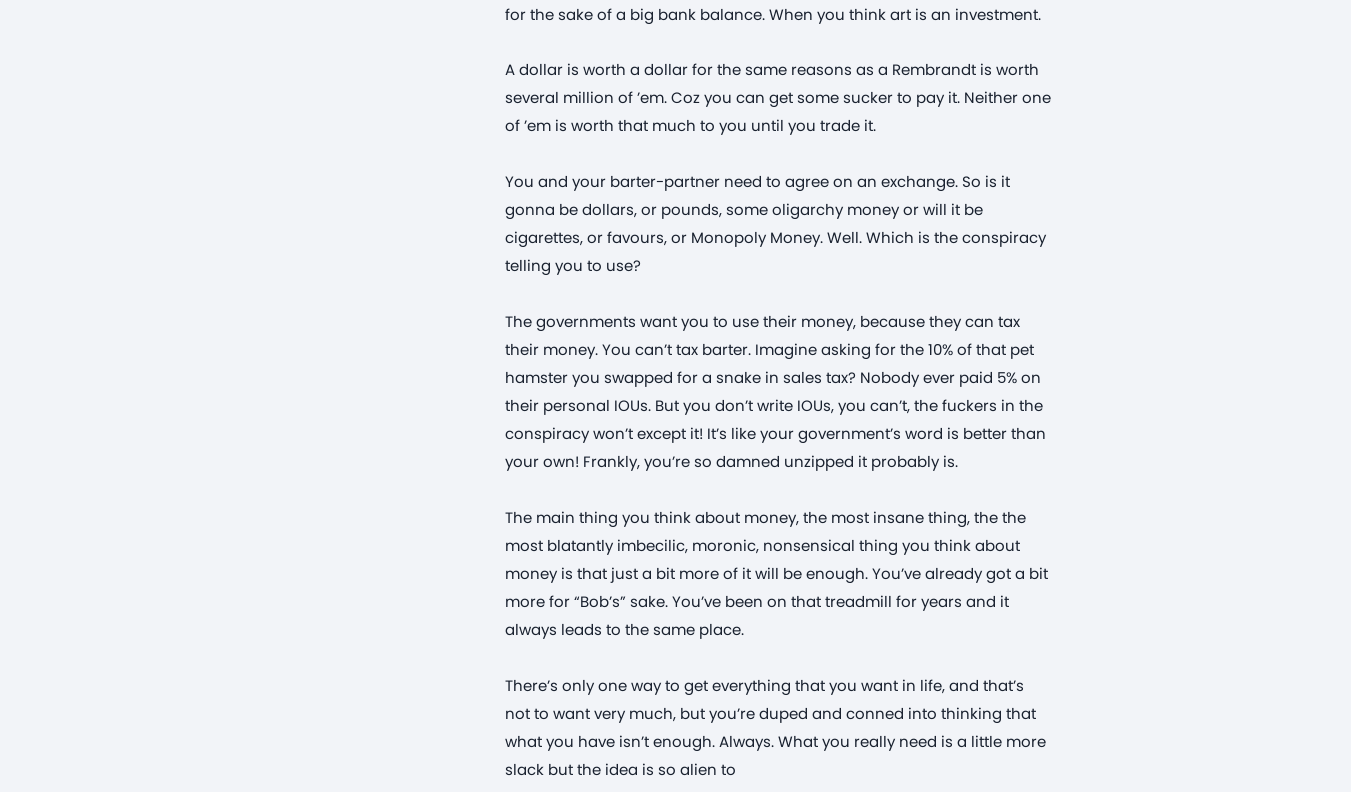for the sake of a big bank balance. When you think art is an investment.

A dollar is worth a dollar for the same reasons as a Rembrandt is worth several million of ’em. Coz you can get some sucker to pay it. Neither one of ’em is worth that much to you until you trade it.

You and your barter-partner need to agree on an exchange. So is it gonna be dollars, or pounds, some oligarchy money or will it be cigarettes, or favours, or Monopoly Money. Well. Which is the conspiracy telling you to use?

The governments want you to use their money, because they can tax their money. You can’t tax barter. Imagine asking for the 10% of that pet hamster you swapped for a snake in sales tax? Nobody ever paid 5% on their personal IOUs. But you don’t write IOUs, you can’t, the fuckers in the conspiracy won’t except it! It’s like your government’s word is better than your own! Frankly, you’re so damned unzipped it probably is.

The main thing you think about money, the most insane thing, the the most blatantly imbecilic, moronic, nonsensical thing you think about money is that just a bit more of it will be enough. You’ve already got a bit more for “Bob’s” sake. You’ve been on that treadmill for years and it always leads to the same place.

There’s only one way to get everything that you want in life, and that’s not to want very much, but you’re duped and conned into thinking that what you have isn’t enough. Always. What you really need is a little more slack but the idea is so alien to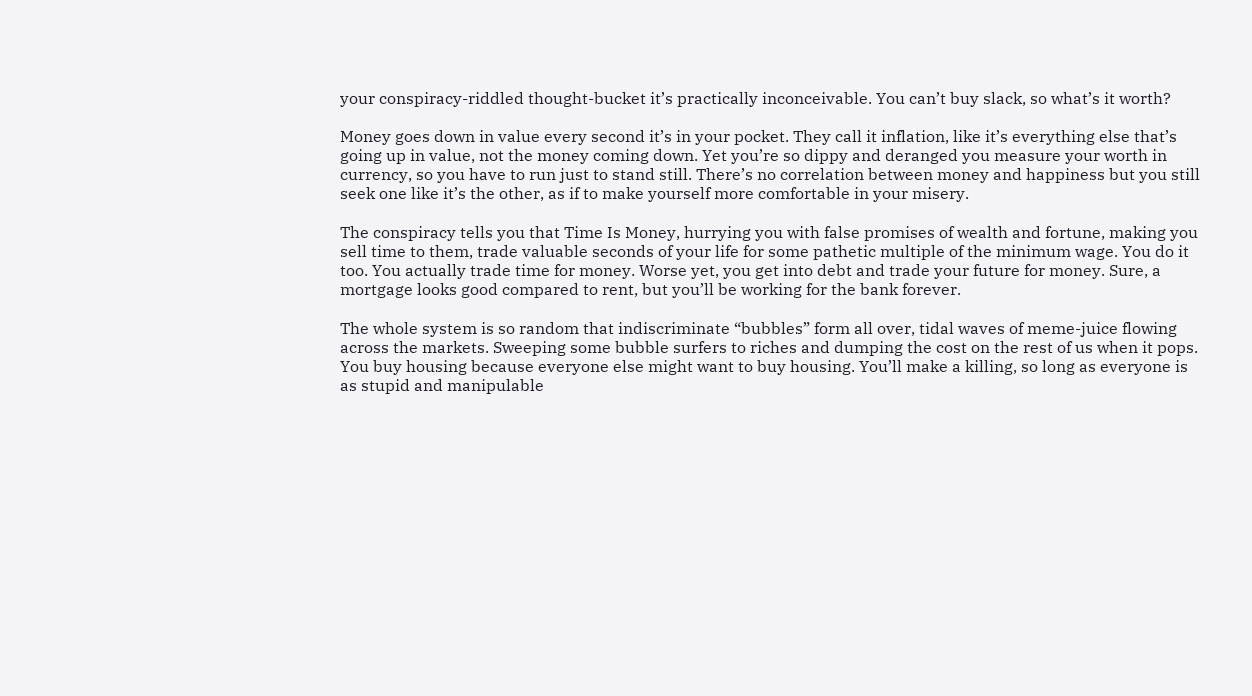your conspiracy-riddled thought-bucket it’s practically inconceivable. You can’t buy slack, so what’s it worth?

Money goes down in value every second it’s in your pocket. They call it inflation, like it’s everything else that’s going up in value, not the money coming down. Yet you’re so dippy and deranged you measure your worth in currency, so you have to run just to stand still. There’s no correlation between money and happiness but you still seek one like it’s the other, as if to make yourself more comfortable in your misery.

The conspiracy tells you that Time Is Money, hurrying you with false promises of wealth and fortune, making you sell time to them, trade valuable seconds of your life for some pathetic multiple of the minimum wage. You do it too. You actually trade time for money. Worse yet, you get into debt and trade your future for money. Sure, a mortgage looks good compared to rent, but you’ll be working for the bank forever.

The whole system is so random that indiscriminate “bubbles” form all over, tidal waves of meme-juice flowing across the markets. Sweeping some bubble surfers to riches and dumping the cost on the rest of us when it pops. You buy housing because everyone else might want to buy housing. You’ll make a killing, so long as everyone is as stupid and manipulable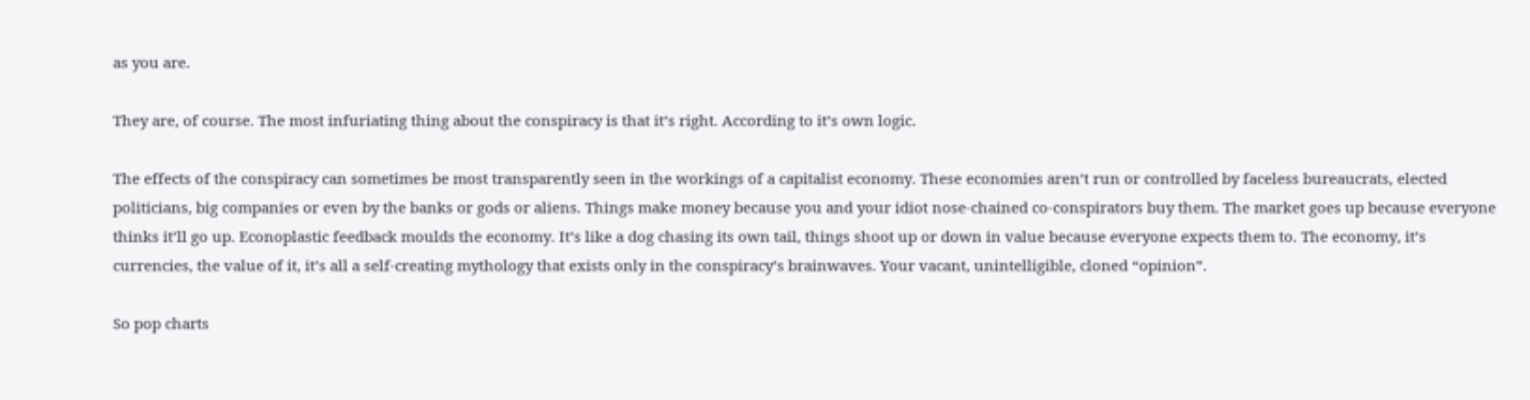as you are.

They are, of course. The most infuriating thing about the conspiracy is that it’s right. According to it’s own logic.

The effects of the conspiracy can sometimes be most transparently seen in the workings of a capitalist economy. These economies aren’t run or controlled by faceless bureaucrats, elected politicians, big companies or even by the banks or gods or aliens. Things make money because you and your idiot nose-chained co-conspirators buy them. The market goes up because everyone thinks it’ll go up. Econoplastic feedback moulds the economy. It’s like a dog chasing its own tail, things shoot up or down in value because everyone expects them to. The economy, it’s currencies, the value of it, it’s all a self-creating mythology that exists only in the conspiracy’s brainwaves. Your vacant, unintelligible, cloned “opinion”.

So pop charts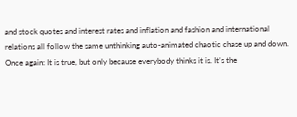and stock quotes and interest rates and inflation and fashion and international relations all follow the same unthinking auto-animated chaotic chase up and down. Once again: It is true, but only because everybody thinks it is. It’s the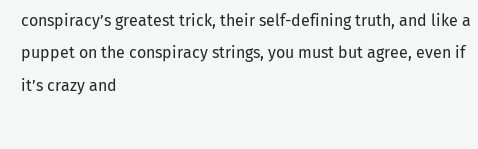conspiracy’s greatest trick, their self-defining truth, and like a puppet on the conspiracy strings, you must but agree, even if it’s crazy and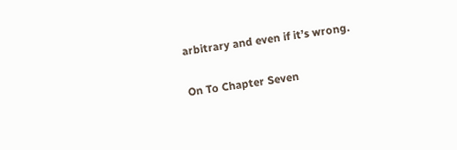arbitrary and even if it’s wrong.

On To Chapter Seven